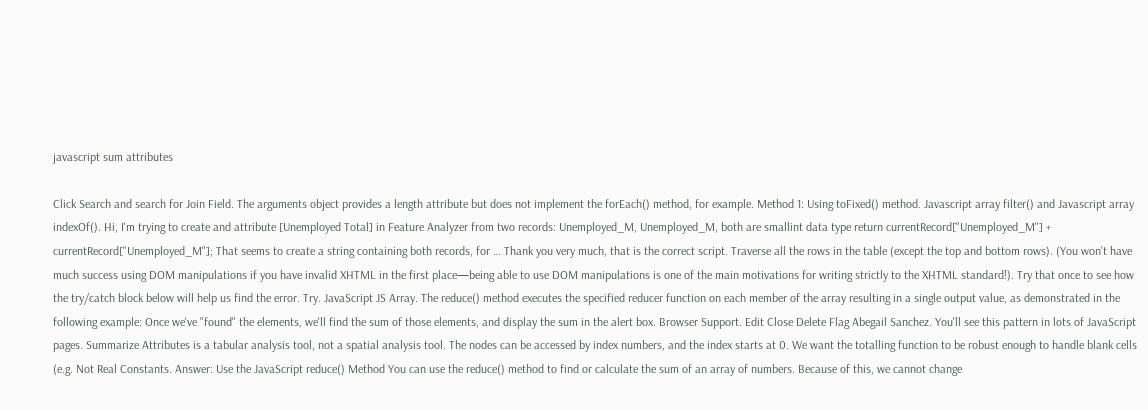javascript sum attributes

Click Search and search for Join Field. The arguments object provides a length attribute but does not implement the forEach() method, for example. Method 1: Using toFixed() method. Javascript array filter() and Javascript array indexOf(). Hi, I'm trying to create and attribute [Unemployed Total] in Feature Analyzer from two records: Unemployed_M, Unemployed_M, both are smallint data type return currentRecord["Unemployed_M"] + currentRecord["Unemployed_M"]; That seems to create a string containing both records, for … Thank you very much, that is the correct script. Traverse all the rows in the table (except the top and bottom rows). (You won't have much success using DOM manipulations if you have invalid XHTML in the first place—being able to use DOM manipulations is one of the main motivations for writing strictly to the XHTML standard!). Try that once to see how the try/catch block below will help us find the error. Try. JavaScript JS Array. The reduce() method executes the specified reducer function on each member of the array resulting in a single output value, as demonstrated in the following example: Once we've "found" the elements, we'll find the sum of those elements, and display the sum in the alert box. Browser Support. Edit Close Delete Flag Abegail Sanchez. You'll see this pattern in lots of JavaScript pages. Summarize Attributes is a tabular analysis tool, not a spatial analysis tool. The nodes can be accessed by index numbers, and the index starts at 0. We want the totalling function to be robust enough to handle blank cells (e.g. Not Real Constants. Answer: Use the JavaScript reduce() Method You can use the reduce() method to find or calculate the sum of an array of numbers. Because of this, we cannot change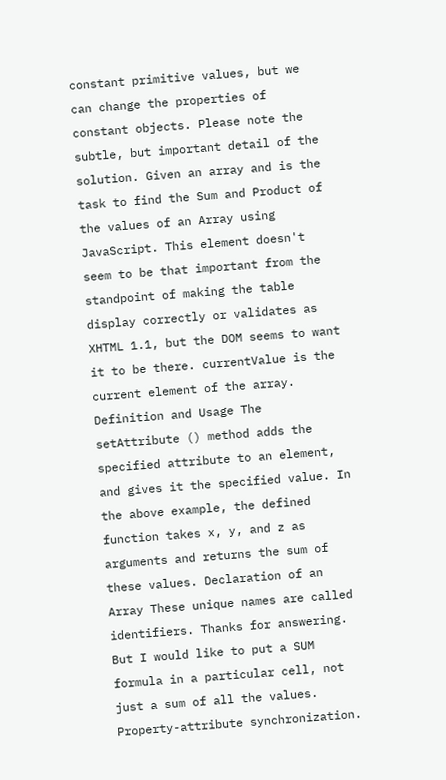constant primitive values, but we can change the properties of constant objects. Please note the subtle, but important detail of the solution. Given an array and is the task to find the Sum and Product of the values of an Array using JavaScript. This element doesn't seem to be that important from the standpoint of making the table display correctly or validates as XHTML 1.1, but the DOM seems to want it to be there. currentValue is the current element of the array. Definition and Usage The setAttribute () method adds the specified attribute to an element, and gives it the specified value. In the above example, the defined function takes x, y, and z as arguments and returns the sum of these values. Declaration of an Array These unique names are called identifiers. Thanks for answering. But I would like to put a SUM formula in a particular cell, not just a sum of all the values. Property-attribute synchronization.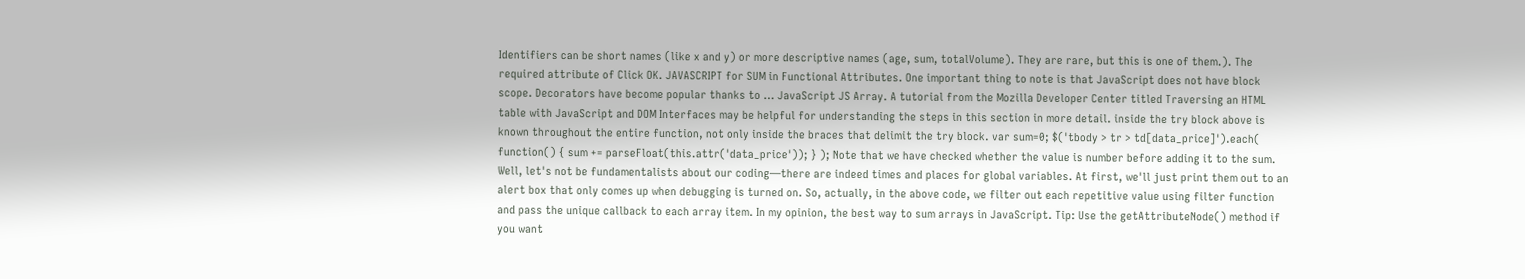Identifiers can be short names (like x and y) or more descriptive names (age, sum, totalVolume). They are rare, but this is one of them.). The required attribute of Click OK. JAVASCRIPT for SUM in Functional Attributes. One important thing to note is that JavaScript does not have block scope. Decorators have become popular thanks to … JavaScript JS Array. A tutorial from the Mozilla Developer Center titled Traversing an HTML table with JavaScript and DOM Interfaces may be helpful for understanding the steps in this section in more detail. inside the try block above is known throughout the entire function, not only inside the braces that delimit the try block. var sum=0; $('tbody > tr > td[data_price]').each( function() { sum += parseFloat(this.attr('data_price')); } ); Note that we have checked whether the value is number before adding it to the sum. Well, let's not be fundamentalists about our coding—there are indeed times and places for global variables. At first, we'll just print them out to an alert box that only comes up when debugging is turned on. So, actually, in the above code, we filter out each repetitive value using filter function and pass the unique callback to each array item. In my opinion, the best way to sum arrays in JavaScript. Tip: Use the getAttributeNode() method if you want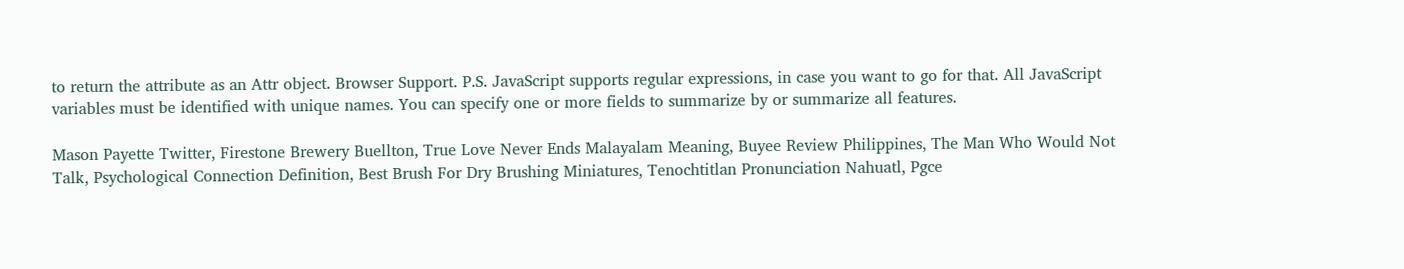to return the attribute as an Attr object. Browser Support. P.S. JavaScript supports regular expressions, in case you want to go for that. All JavaScript variables must be identified with unique names. You can specify one or more fields to summarize by or summarize all features.

Mason Payette Twitter, Firestone Brewery Buellton, True Love Never Ends Malayalam Meaning, Buyee Review Philippines, The Man Who Would Not Talk, Psychological Connection Definition, Best Brush For Dry Brushing Miniatures, Tenochtitlan Pronunciation Nahuatl, Pgce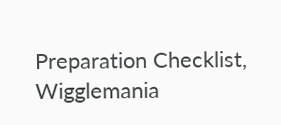Preparation Checklist, Wigglemania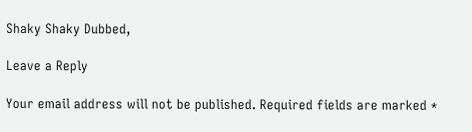Shaky Shaky Dubbed,

Leave a Reply

Your email address will not be published. Required fields are marked *